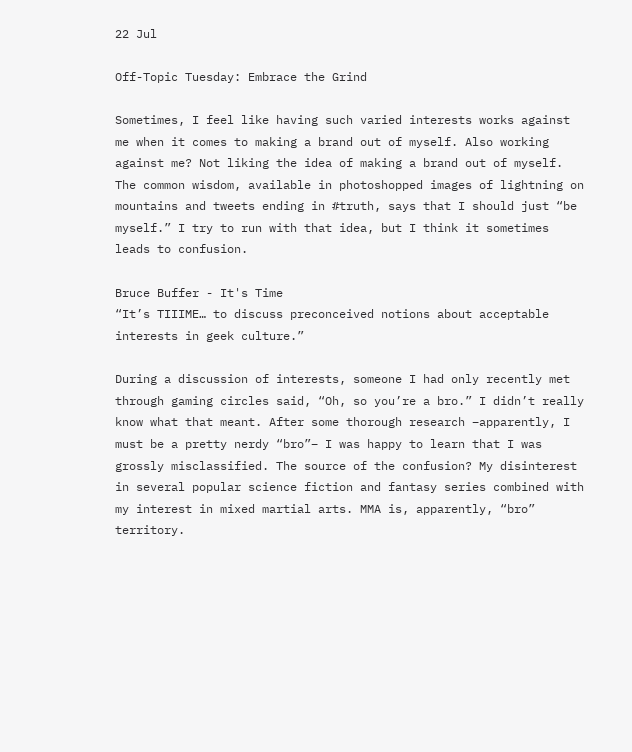22 Jul

Off-Topic Tuesday: Embrace the Grind

Sometimes, I feel like having such varied interests works against me when it comes to making a brand out of myself. Also working against me? Not liking the idea of making a brand out of myself. The common wisdom, available in photoshopped images of lightning on mountains and tweets ending in #truth, says that I should just “be myself.” I try to run with that idea, but I think it sometimes leads to confusion.

Bruce Buffer - It's Time
“It’s TIIIME… to discuss preconceived notions about acceptable interests in geek culture.”

During a discussion of interests, someone I had only recently met through gaming circles said, “Oh, so you’re a bro.” I didn’t really know what that meant. After some thorough research –apparently, I must be a pretty nerdy “bro”– I was happy to learn that I was grossly misclassified. The source of the confusion? My disinterest in several popular science fiction and fantasy series combined with my interest in mixed martial arts. MMA is, apparently, “bro” territory.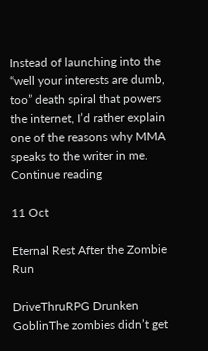Instead of launching into the “well your interests are dumb, too” death spiral that powers the internet, I’d rather explain one of the reasons why MMA speaks to the writer in me. Continue reading

11 Oct

Eternal Rest After the Zombie Run

DriveThruRPG Drunken GoblinThe zombies didn’t get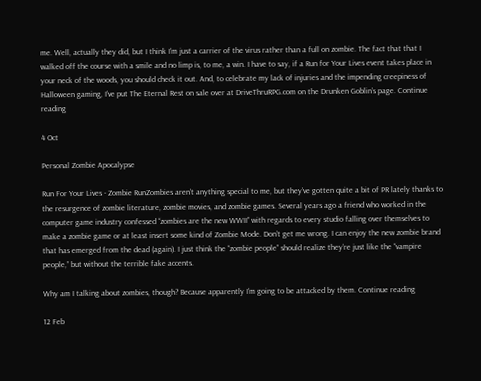me. Well, actually they did, but I think I’m just a carrier of the virus rather than a full on zombie. The fact that that I walked off the course with a smile and no limp is, to me, a win. I have to say, if a Run for Your Lives event takes place in your neck of the woods, you should check it out. And, to celebrate my lack of injuries and the impending creepiness of Halloween gaming, I’ve put The Eternal Rest on sale over at DriveThruRPG.com on the Drunken Goblin’s page. Continue reading

4 Oct

Personal Zombie Apocalypse

Run For Your Lives - Zombie RunZombies aren’t anything special to me, but they’ve gotten quite a bit of PR lately thanks to the resurgence of zombie literature, zombie movies, and zombie games. Several years ago a friend who worked in the computer game industry confessed “zombies are the new WWII” with regards to every studio falling over themselves to make a zombie game or at least insert some kind of Zombie Mode. Don’t get me wrong. I can enjoy the new zombie brand that has emerged from the dead (again). I just think the “zombie people” should realize they’re just like the “vampire people,” but without the terrible fake accents.

Why am I talking about zombies, though? Because apparently I’m going to be attacked by them. Continue reading

12 Feb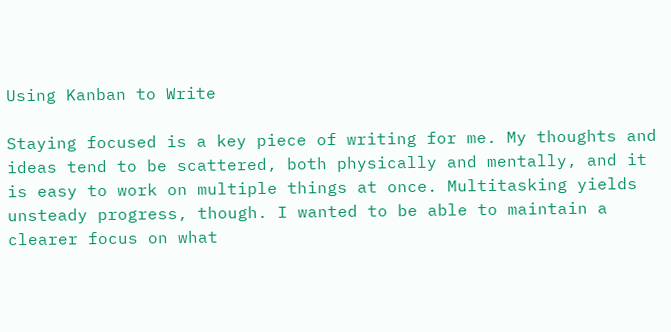Using Kanban to Write

Staying focused is a key piece of writing for me. My thoughts and ideas tend to be scattered, both physically and mentally, and it is easy to work on multiple things at once. Multitasking yields unsteady progress, though. I wanted to be able to maintain a clearer focus on what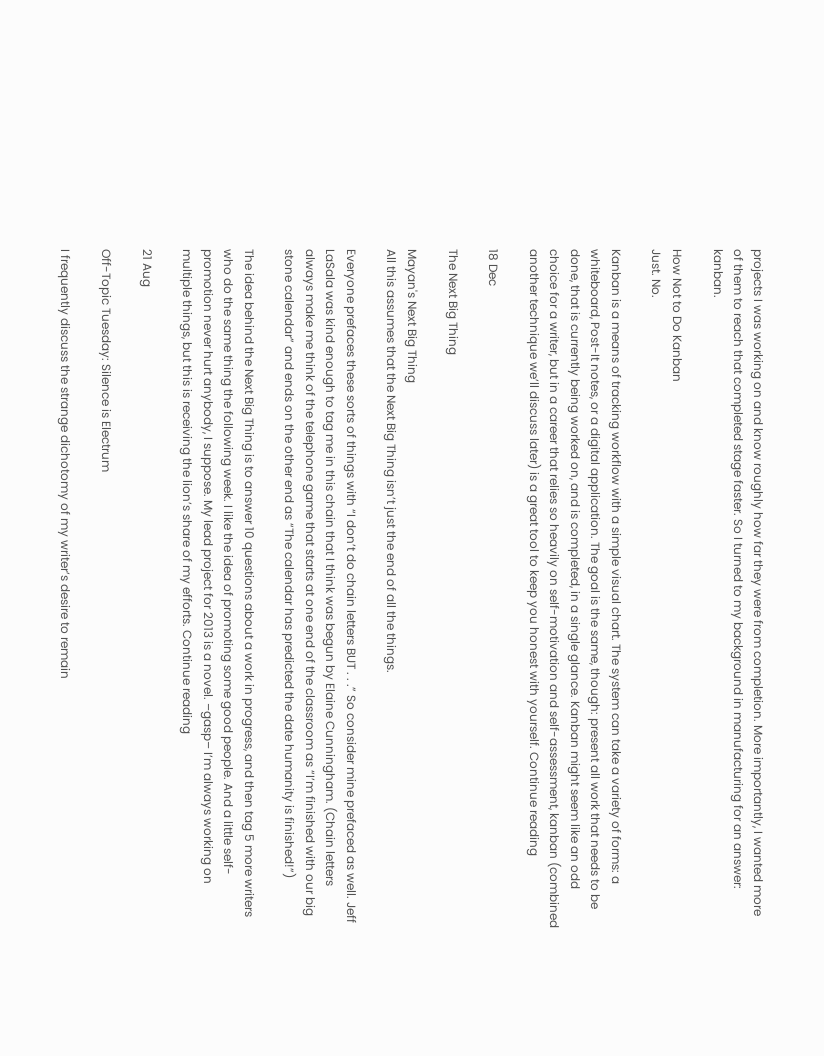projects I was working on and know roughly how far they were from completion. More importantly, I wanted more of them to reach that completed stage faster. So I turned to my background in manufacturing for an answer: kanban.

How Not to Do Kanban
Just. No.

Kanban is a means of tracking workflow with a simple visual chart. The system can take a variety of forms: a whiteboard, Post-It notes, or a digital application. The goal is the same, though: present all work that needs to be done, that is currently being worked on, and is completed, in a single glance. Kanban might seem like an odd choice for a writer, but in a career that relies so heavily on self-motivation and self-assessment, kanban (combined another technique we’ll discuss later) is a great tool to keep you honest with yourself. Continue reading

18 Dec

The Next Big Thing

Mayan's Next Big Thing
All this assumes that the Next Big Thing isn’t just the end of all the things.

Everyone prefaces these sorts of things with “I don’t do chain letters BUT . . .” So consider mine prefaced as well. Jeff LaSala was kind enough to tag me in this chain that I think was begun by Elaine Cunningham. (Chain letters always make me think of the telephone game that starts at one end of the classroom as “I’m finished with our big stone calendar” and ends on the other end as “The calendar has predicted the date humanity is finished!”)

The idea behind the Next Big Thing is to answer 10 questions about a work in progress, and then tag 5 more writers who do the same thing the following week. I like the idea of promoting some good people. And a little self-promotion never hurt anybody, I suppose. My lead project for 2013 is a novel. –gasp– I’m always working on multiple things, but this is receiving the lion’s share of my efforts. Continue reading

21 Aug

Off-Topic Tuesday: Silence is Electrum

I frequently discuss the strange dichotomy of my writer’s desire to remain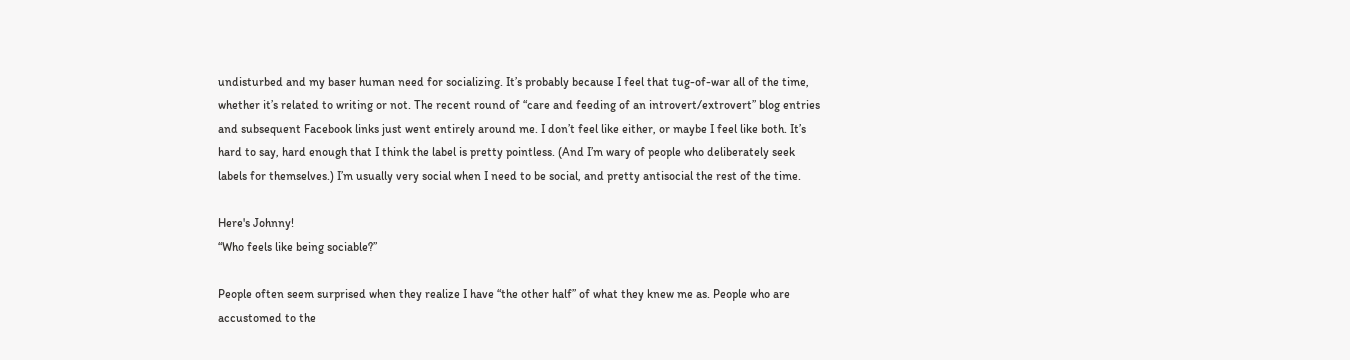undisturbed and my baser human need for socializing. It’s probably because I feel that tug-of-war all of the time, whether it’s related to writing or not. The recent round of “care and feeding of an introvert/extrovert” blog entries and subsequent Facebook links just went entirely around me. I don’t feel like either, or maybe I feel like both. It’s hard to say, hard enough that I think the label is pretty pointless. (And I’m wary of people who deliberately seek labels for themselves.) I’m usually very social when I need to be social, and pretty antisocial the rest of the time.

Here's Johnny!
“Who feels like being sociable?”

People often seem surprised when they realize I have “the other half” of what they knew me as. People who are accustomed to the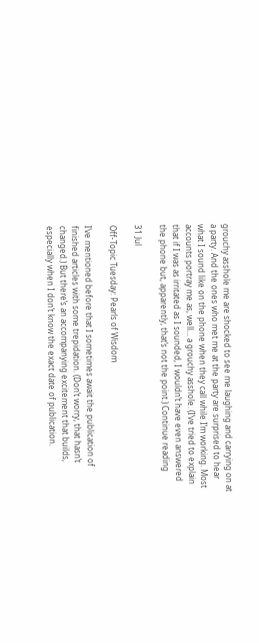grouchy asshole me are shocked to see me laughing and carrying on at a party. And the ones who met me at the party are surprised to hear what I sound like on the phone when they call while I’m working. Most accounts portray me as, well… a grouchy asshole. (I’ve tried to explain that if I was as irritated as I sounded, I wouldn’t have even answered the phone but, apparently, that’s not the point.) Continue reading

31 Jul

Off-Topic Tuesday: Pearls of Wisdom

I’ve mentioned before that I sometimes await the publication of finished articles with some trepidation. (Don’t worry, that hasn’t changed.) But there’s an accompanying excitement that builds, especially when I don’t know the exact date of publication.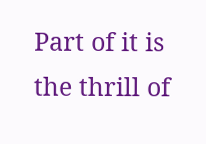Part of it is the thrill of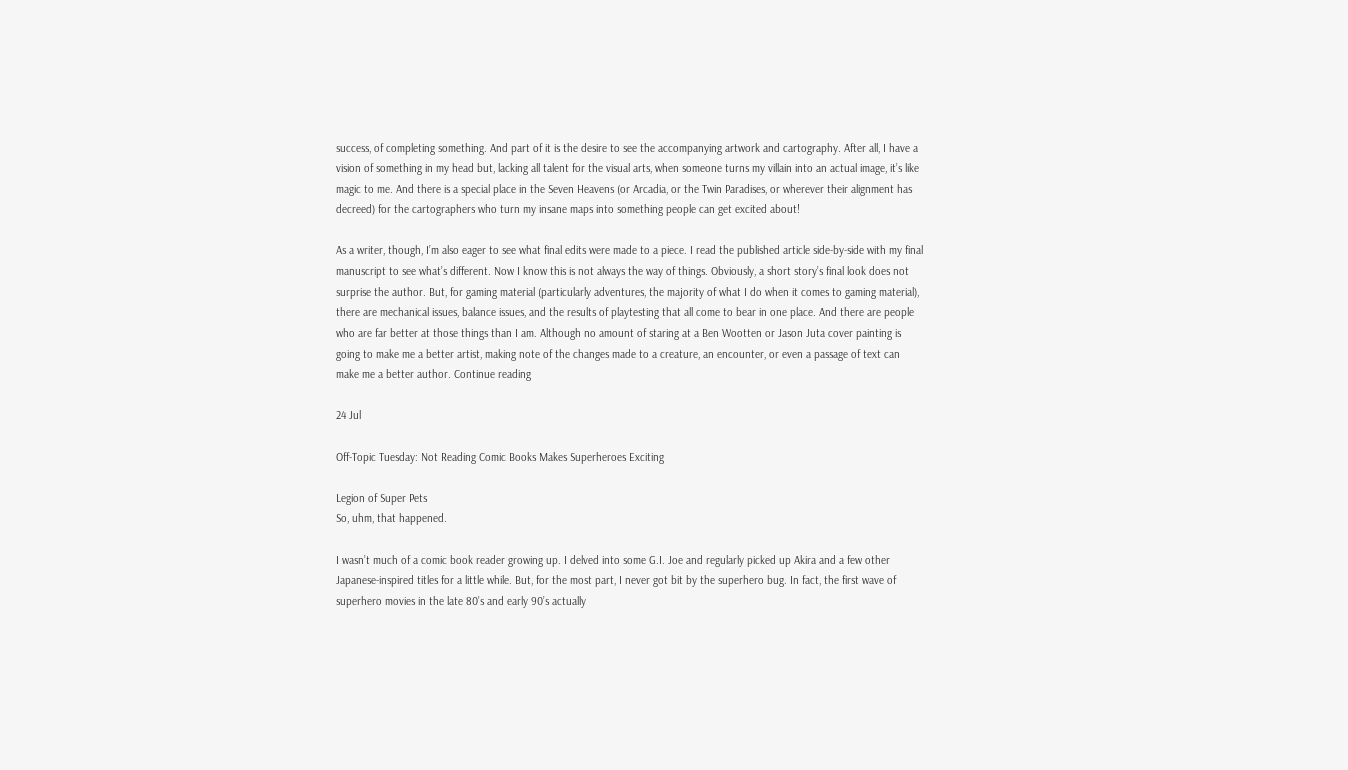success, of completing something. And part of it is the desire to see the accompanying artwork and cartography. After all, I have a vision of something in my head but, lacking all talent for the visual arts, when someone turns my villain into an actual image, it’s like magic to me. And there is a special place in the Seven Heavens (or Arcadia, or the Twin Paradises, or wherever their alignment has decreed) for the cartographers who turn my insane maps into something people can get excited about!

As a writer, though, I’m also eager to see what final edits were made to a piece. I read the published article side-by-side with my final manuscript to see what’s different. Now I know this is not always the way of things. Obviously, a short story’s final look does not surprise the author. But, for gaming material (particularly adventures, the majority of what I do when it comes to gaming material), there are mechanical issues, balance issues, and the results of playtesting that all come to bear in one place. And there are people who are far better at those things than I am. Although no amount of staring at a Ben Wootten or Jason Juta cover painting is going to make me a better artist, making note of the changes made to a creature, an encounter, or even a passage of text can make me a better author. Continue reading

24 Jul

Off-Topic Tuesday: Not Reading Comic Books Makes Superheroes Exciting

Legion of Super Pets
So, uhm, that happened.

I wasn’t much of a comic book reader growing up. I delved into some G.I. Joe and regularly picked up Akira and a few other Japanese-inspired titles for a little while. But, for the most part, I never got bit by the superhero bug. In fact, the first wave of superhero movies in the late 80’s and early 90’s actually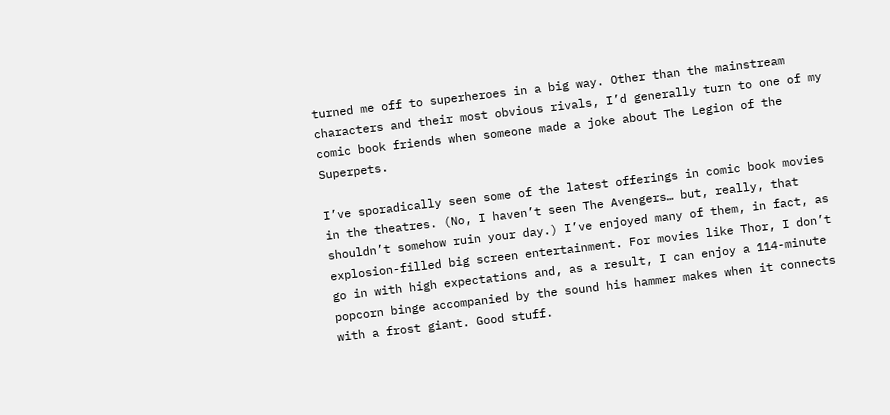turned me off to superheroes in a big way. Other than the mainstream characters and their most obvious rivals, I’d generally turn to one of my comic book friends when someone made a joke about The Legion of the Superpets.

I’ve sporadically seen some of the latest offerings in comic book movies in the theatres. (No, I haven’t seen The Avengers… but, really, that shouldn’t somehow ruin your day.) I’ve enjoyed many of them, in fact, as explosion-filled big screen entertainment. For movies like Thor, I don’t go in with high expectations and, as a result, I can enjoy a 114-minute popcorn binge accompanied by the sound his hammer makes when it connects with a frost giant. Good stuff.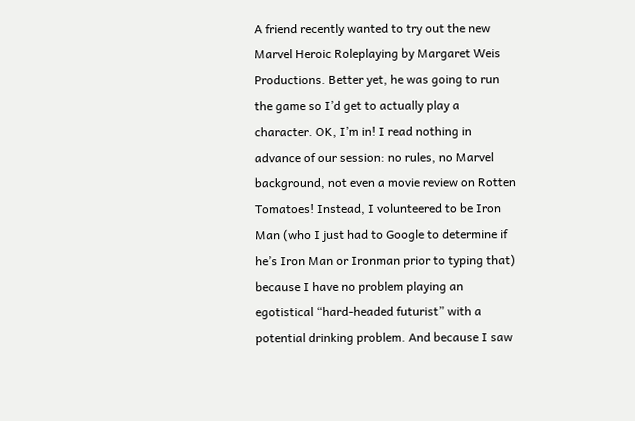A friend recently wanted to try out the new Marvel Heroic Roleplaying by Margaret Weis Productions. Better yet, he was going to run the game so I’d get to actually play a character. OK, I’m in! I read nothing in advance of our session: no rules, no Marvel background, not even a movie review on Rotten Tomatoes! Instead, I volunteered to be Iron Man (who I just had to Google to determine if he’s Iron Man or Ironman prior to typing that) because I have no problem playing an egotistical “hard-headed futurist” with a potential drinking problem. And because I saw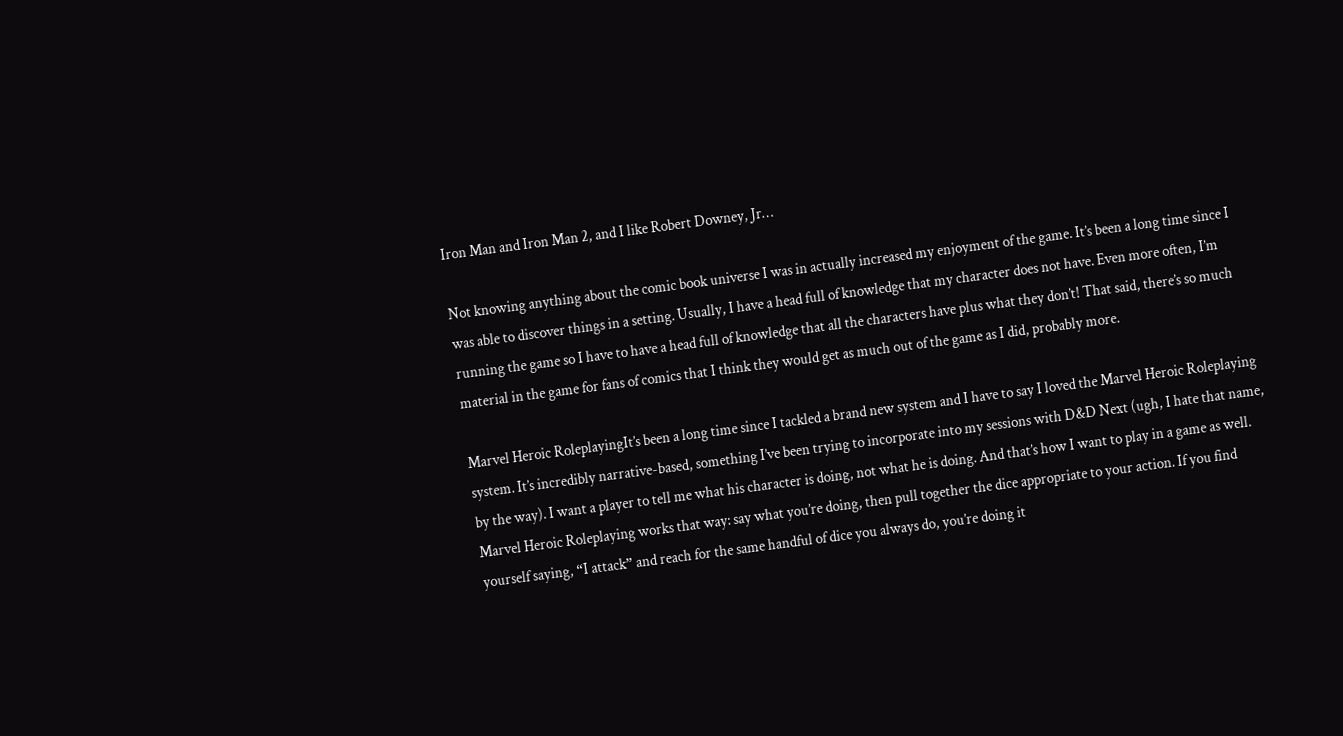Iron Man and Iron Man 2, and I like Robert Downey, Jr…

Not knowing anything about the comic book universe I was in actually increased my enjoyment of the game. It’s been a long time since I was able to discover things in a setting. Usually, I have a head full of knowledge that my character does not have. Even more often, I’m running the game so I have to have a head full of knowledge that all the characters have plus what they don’t! That said, there’s so much material in the game for fans of comics that I think they would get as much out of the game as I did, probably more.

Marvel Heroic RoleplayingIt’s been a long time since I tackled a brand new system and I have to say I loved the Marvel Heroic Roleplaying system. It’s incredibly narrative-based, something I’ve been trying to incorporate into my sessions with D&D Next (ugh, I hate that name, by the way). I want a player to tell me what his character is doing, not what he is doing. And that’s how I want to play in a game as well. Marvel Heroic Roleplaying works that way: say what you’re doing, then pull together the dice appropriate to your action. If you find yourself saying, “I attack” and reach for the same handful of dice you always do, you’re doing it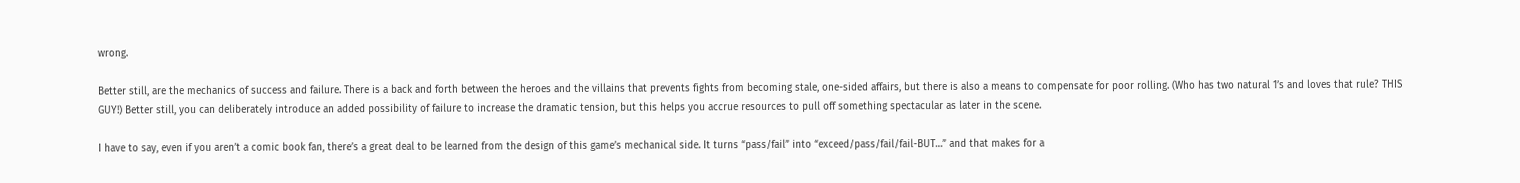wrong.

Better still, are the mechanics of success and failure. There is a back and forth between the heroes and the villains that prevents fights from becoming stale, one-sided affairs, but there is also a means to compensate for poor rolling. (Who has two natural 1’s and loves that rule? THIS GUY!) Better still, you can deliberately introduce an added possibility of failure to increase the dramatic tension, but this helps you accrue resources to pull off something spectacular as later in the scene.

I have to say, even if you aren’t a comic book fan, there’s a great deal to be learned from the design of this game’s mechanical side. It turns “pass/fail” into “exceed/pass/fail/fail-BUT…” and that makes for a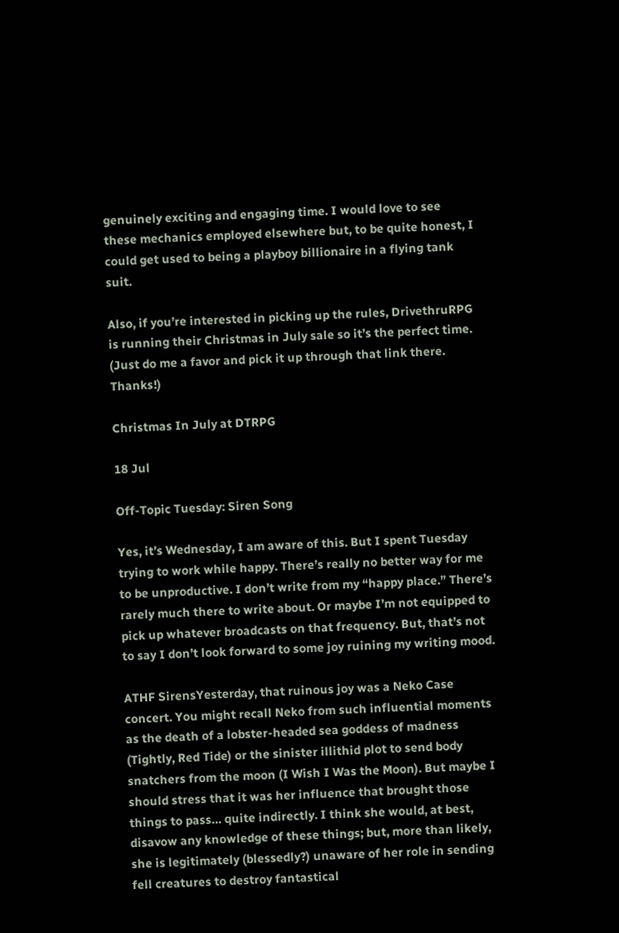genuinely exciting and engaging time. I would love to see these mechanics employed elsewhere but, to be quite honest, I could get used to being a playboy billionaire in a flying tank suit.

Also, if you’re interested in picking up the rules, DrivethruRPG is running their Christmas in July sale so it’s the perfect time. (Just do me a favor and pick it up through that link there. Thanks!)

Christmas In July at DTRPG

18 Jul

Off-Topic Tuesday: Siren Song

Yes, it’s Wednesday, I am aware of this. But I spent Tuesday trying to work while happy. There’s really no better way for me to be unproductive. I don’t write from my “happy place.” There’s rarely much there to write about. Or maybe I’m not equipped to pick up whatever broadcasts on that frequency. But, that’s not to say I don’t look forward to some joy ruining my writing mood.

ATHF SirensYesterday, that ruinous joy was a Neko Case concert. You might recall Neko from such influential moments as the death of a lobster-headed sea goddess of madness (Tightly, Red Tide) or the sinister illithid plot to send body snatchers from the moon (I Wish I Was the Moon). But maybe I should stress that it was her influence that brought those things to pass… quite indirectly. I think she would, at best, disavow any knowledge of these things; but, more than likely, she is legitimately (blessedly?) unaware of her role in sending fell creatures to destroy fantastical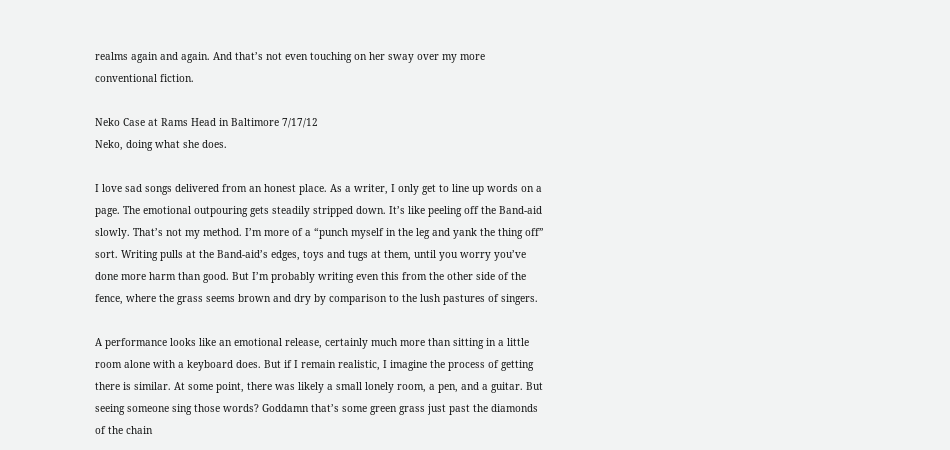realms again and again. And that’s not even touching on her sway over my more conventional fiction.

Neko Case at Rams Head in Baltimore 7/17/12
Neko, doing what she does.

I love sad songs delivered from an honest place. As a writer, I only get to line up words on a page. The emotional outpouring gets steadily stripped down. It’s like peeling off the Band-aid slowly. That’s not my method. I’m more of a “punch myself in the leg and yank the thing off” sort. Writing pulls at the Band-aid’s edges, toys and tugs at them, until you worry you’ve done more harm than good. But I’m probably writing even this from the other side of the fence, where the grass seems brown and dry by comparison to the lush pastures of singers.

A performance looks like an emotional release, certainly much more than sitting in a little room alone with a keyboard does. But if I remain realistic, I imagine the process of getting there is similar. At some point, there was likely a small lonely room, a pen, and a guitar. But seeing someone sing those words? Goddamn that’s some green grass just past the diamonds of the chain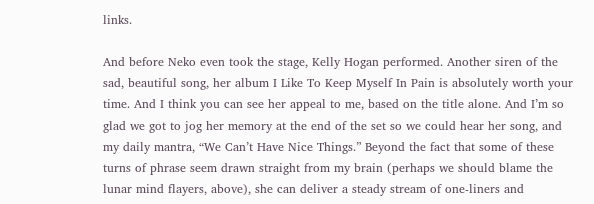links.

And before Neko even took the stage, Kelly Hogan performed. Another siren of the sad, beautiful song, her album I Like To Keep Myself In Pain is absolutely worth your time. And I think you can see her appeal to me, based on the title alone. And I’m so glad we got to jog her memory at the end of the set so we could hear her song, and my daily mantra, “We Can’t Have Nice Things.” Beyond the fact that some of these turns of phrase seem drawn straight from my brain (perhaps we should blame the lunar mind flayers, above), she can deliver a steady stream of one-liners and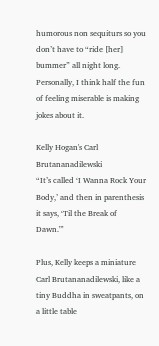humorous non sequiturs so you don’t have to “ride [her] bummer” all night long. Personally, I think half the fun of feeling miserable is making jokes about it.

Kelly Hogan's Carl Brutananadilewski
“It’s called ‘I Wanna Rock Your Body,’ and then in parenthesis it says, ‘Til the Break of Dawn.'”

Plus, Kelly keeps a miniature Carl Brutananadilewski, like a tiny Buddha in sweatpants, on a little table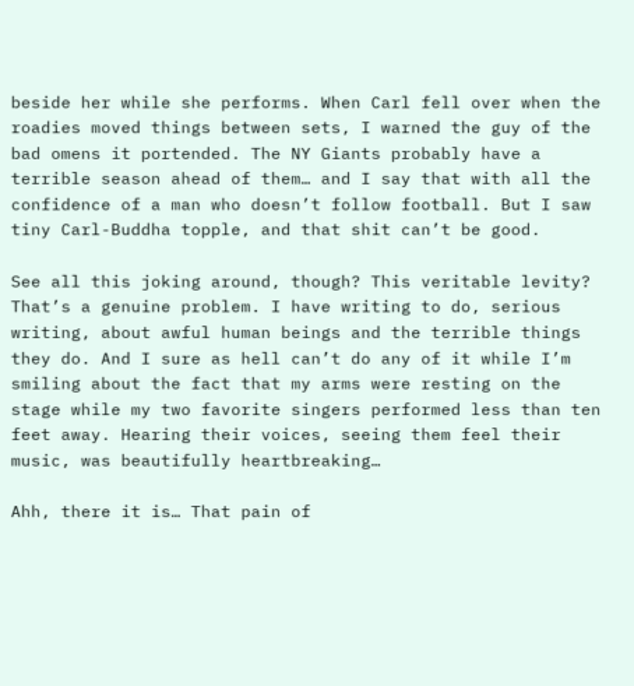beside her while she performs. When Carl fell over when the roadies moved things between sets, I warned the guy of the bad omens it portended. The NY Giants probably have a terrible season ahead of them… and I say that with all the confidence of a man who doesn’t follow football. But I saw tiny Carl-Buddha topple, and that shit can’t be good.

See all this joking around, though? This veritable levity? That’s a genuine problem. I have writing to do, serious writing, about awful human beings and the terrible things they do. And I sure as hell can’t do any of it while I’m smiling about the fact that my arms were resting on the stage while my two favorite singers performed less than ten feet away. Hearing their voices, seeing them feel their music, was beautifully heartbreaking…

Ahh, there it is… That pain of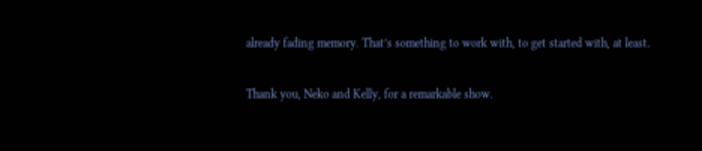already fading memory. That’s something to work with, to get started with, at least.

Thank you, Neko and Kelly, for a remarkable show.